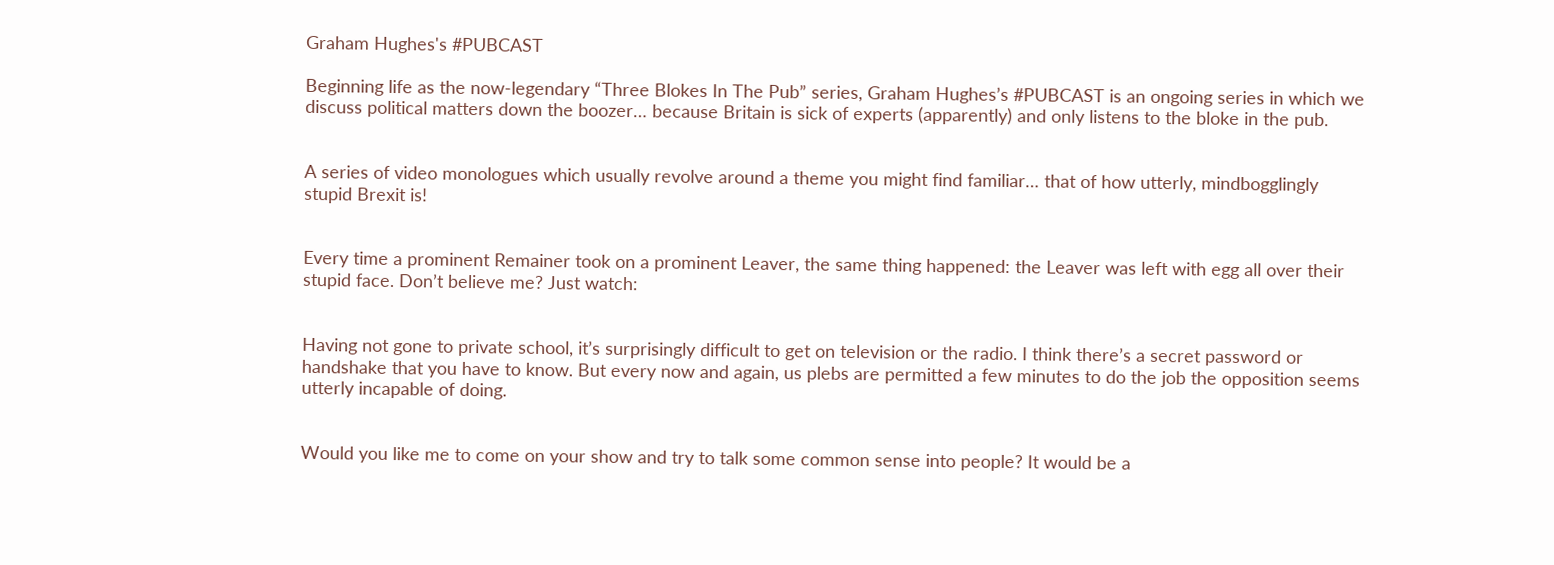Graham Hughes's #PUBCAST

Beginning life as the now-legendary “Three Blokes In The Pub” series, Graham Hughes’s #PUBCAST is an ongoing series in which we discuss political matters down the boozer… because Britain is sick of experts (apparently) and only listens to the bloke in the pub.


A series of video monologues which usually revolve around a theme you might find familiar… that of how utterly, mindbogglingly stupid Brexit is!


Every time a prominent Remainer took on a prominent Leaver, the same thing happened: the Leaver was left with egg all over their stupid face. Don’t believe me? Just watch:


Having not gone to private school, it’s surprisingly difficult to get on television or the radio. I think there’s a secret password or handshake that you have to know. But every now and again, us plebs are permitted a few minutes to do the job the opposition seems utterly incapable of doing.


Would you like me to come on your show and try to talk some common sense into people? It would be a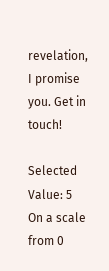revelation, I promise you. Get in touch!

Selected Value: 5
On a scale from 0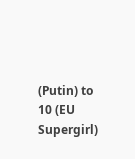(Putin) to 10 (EU Supergirl)